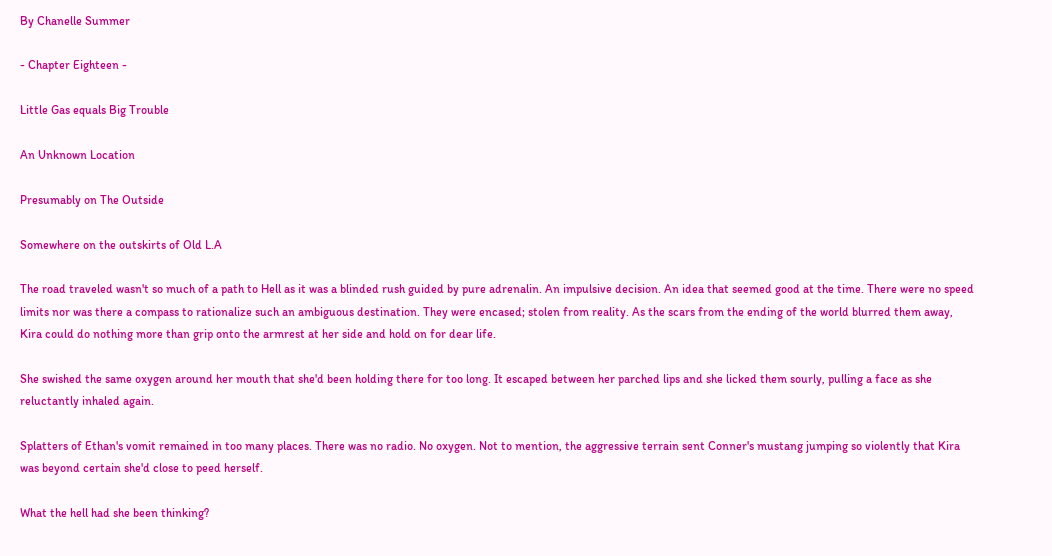By Chanelle Summer

- Chapter Eighteen -

Little Gas equals Big Trouble

An Unknown Location

Presumably on The Outside

Somewhere on the outskirts of Old L.A

The road traveled wasn't so much of a path to Hell as it was a blinded rush guided by pure adrenalin. An impulsive decision. An idea that seemed good at the time. There were no speed limits nor was there a compass to rationalize such an ambiguous destination. They were encased; stolen from reality. As the scars from the ending of the world blurred them away, Kira could do nothing more than grip onto the armrest at her side and hold on for dear life.

She swished the same oxygen around her mouth that she'd been holding there for too long. It escaped between her parched lips and she licked them sourly, pulling a face as she reluctantly inhaled again.

Splatters of Ethan's vomit remained in too many places. There was no radio. No oxygen. Not to mention, the aggressive terrain sent Conner's mustang jumping so violently that Kira was beyond certain she'd close to peed herself.

What the hell had she been thinking?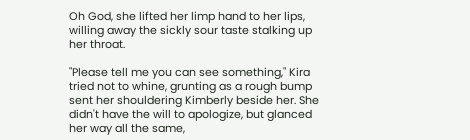Oh God, she lifted her limp hand to her lips, willing away the sickly sour taste stalking up her throat.

"Please tell me you can see something," Kira tried not to whine, grunting as a rough bump sent her shouldering Kimberly beside her. She didn't have the will to apologize, but glanced her way all the same,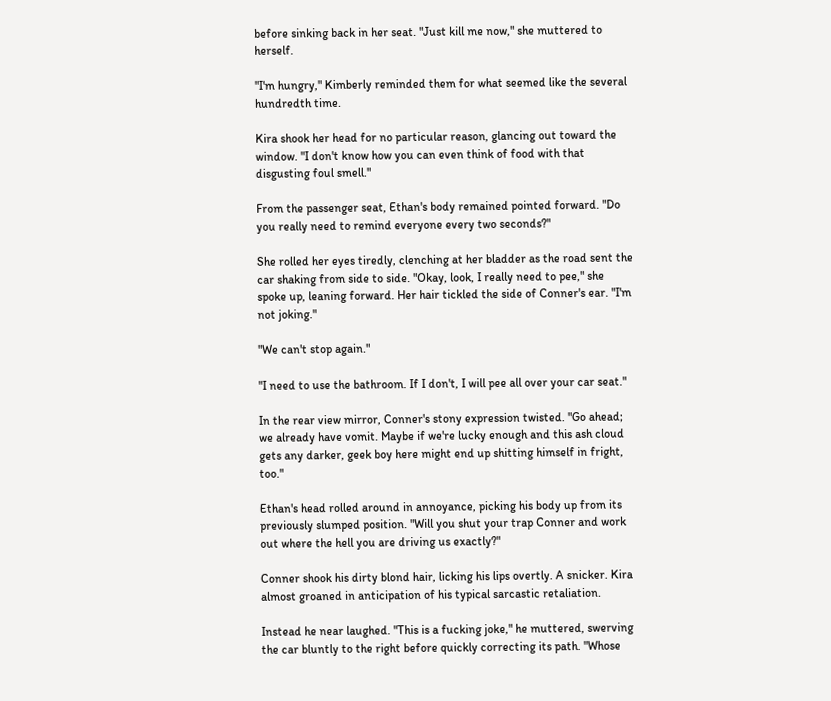before sinking back in her seat. "Just kill me now," she muttered to herself.

"I'm hungry," Kimberly reminded them for what seemed like the several hundredth time.

Kira shook her head for no particular reason, glancing out toward the window. "I don't know how you can even think of food with that disgusting foul smell."

From the passenger seat, Ethan's body remained pointed forward. "Do you really need to remind everyone every two seconds?"

She rolled her eyes tiredly, clenching at her bladder as the road sent the car shaking from side to side. "Okay, look, I really need to pee," she spoke up, leaning forward. Her hair tickled the side of Conner's ear. "I'm not joking."

"We can't stop again."

"I need to use the bathroom. If I don't, I will pee all over your car seat."

In the rear view mirror, Conner's stony expression twisted. "Go ahead; we already have vomit. Maybe if we're lucky enough and this ash cloud gets any darker, geek boy here might end up shitting himself in fright, too."

Ethan's head rolled around in annoyance, picking his body up from its previously slumped position. "Will you shut your trap Conner and work out where the hell you are driving us exactly?"

Conner shook his dirty blond hair, licking his lips overtly. A snicker. Kira almost groaned in anticipation of his typical sarcastic retaliation.

Instead he near laughed. "This is a fucking joke," he muttered, swerving the car bluntly to the right before quickly correcting its path. "Whose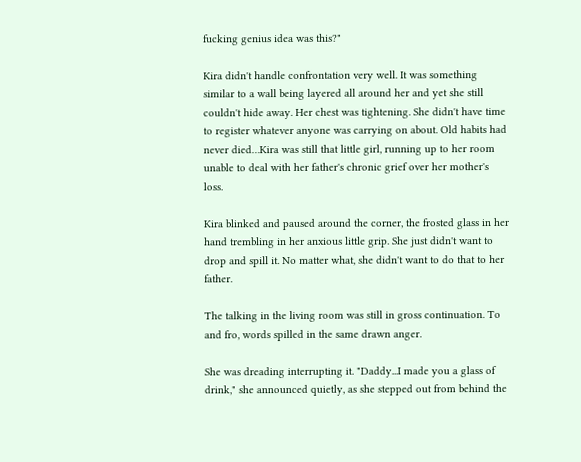fucking genius idea was this?"

Kira didn't handle confrontation very well. It was something similar to a wall being layered all around her and yet she still couldn't hide away. Her chest was tightening. She didn't have time to register whatever anyone was carrying on about. Old habits had never died…Kira was still that little girl, running up to her room unable to deal with her father's chronic grief over her mother's loss.

Kira blinked and paused around the corner, the frosted glass in her hand trembling in her anxious little grip. She just didn't want to drop and spill it. No matter what, she didn't want to do that to her father.

The talking in the living room was still in gross continuation. To and fro, words spilled in the same drawn anger.

She was dreading interrupting it. "Daddy...I made you a glass of drink," she announced quietly, as she stepped out from behind the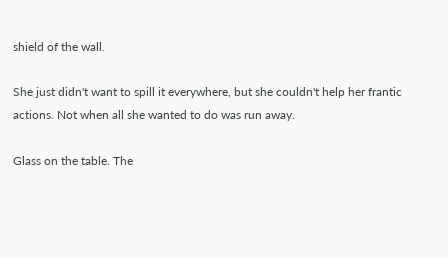shield of the wall.

She just didn't want to spill it everywhere, but she couldn't help her frantic actions. Not when all she wanted to do was run away.

Glass on the table. The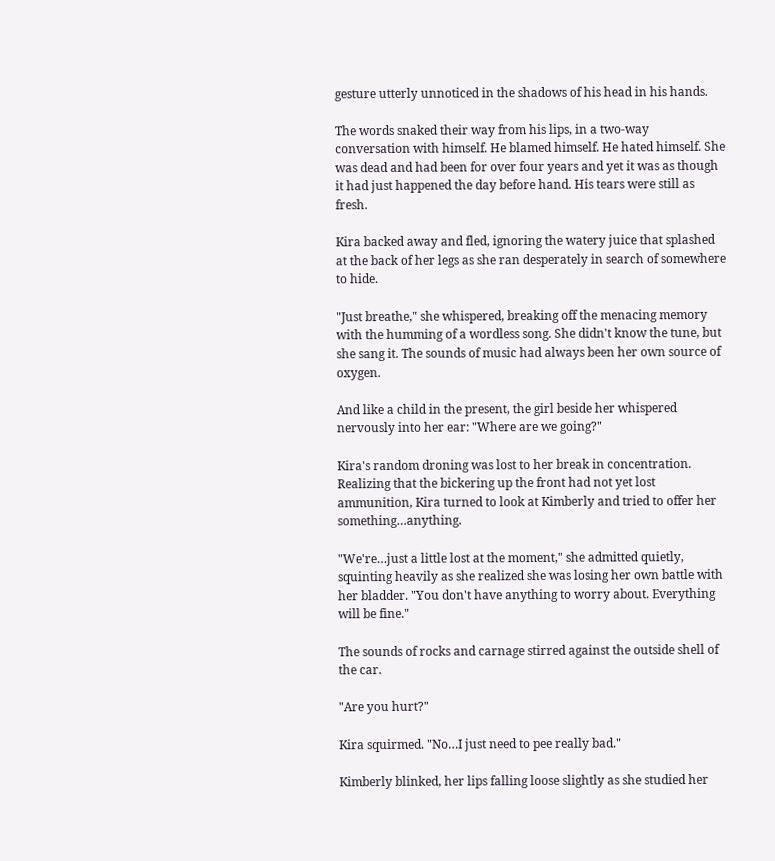gesture utterly unnoticed in the shadows of his head in his hands.

The words snaked their way from his lips, in a two-way conversation with himself. He blamed himself. He hated himself. She was dead and had been for over four years and yet it was as though it had just happened the day before hand. His tears were still as fresh.

Kira backed away and fled, ignoring the watery juice that splashed at the back of her legs as she ran desperately in search of somewhere to hide.

"Just breathe," she whispered, breaking off the menacing memory with the humming of a wordless song. She didn't know the tune, but she sang it. The sounds of music had always been her own source of oxygen.

And like a child in the present, the girl beside her whispered nervously into her ear: "Where are we going?"

Kira's random droning was lost to her break in concentration. Realizing that the bickering up the front had not yet lost ammunition, Kira turned to look at Kimberly and tried to offer her something…anything.

"We're…just a little lost at the moment," she admitted quietly, squinting heavily as she realized she was losing her own battle with her bladder. "You don't have anything to worry about. Everything will be fine."

The sounds of rocks and carnage stirred against the outside shell of the car.

"Are you hurt?"

Kira squirmed. "No…I just need to pee really bad."

Kimberly blinked, her lips falling loose slightly as she studied her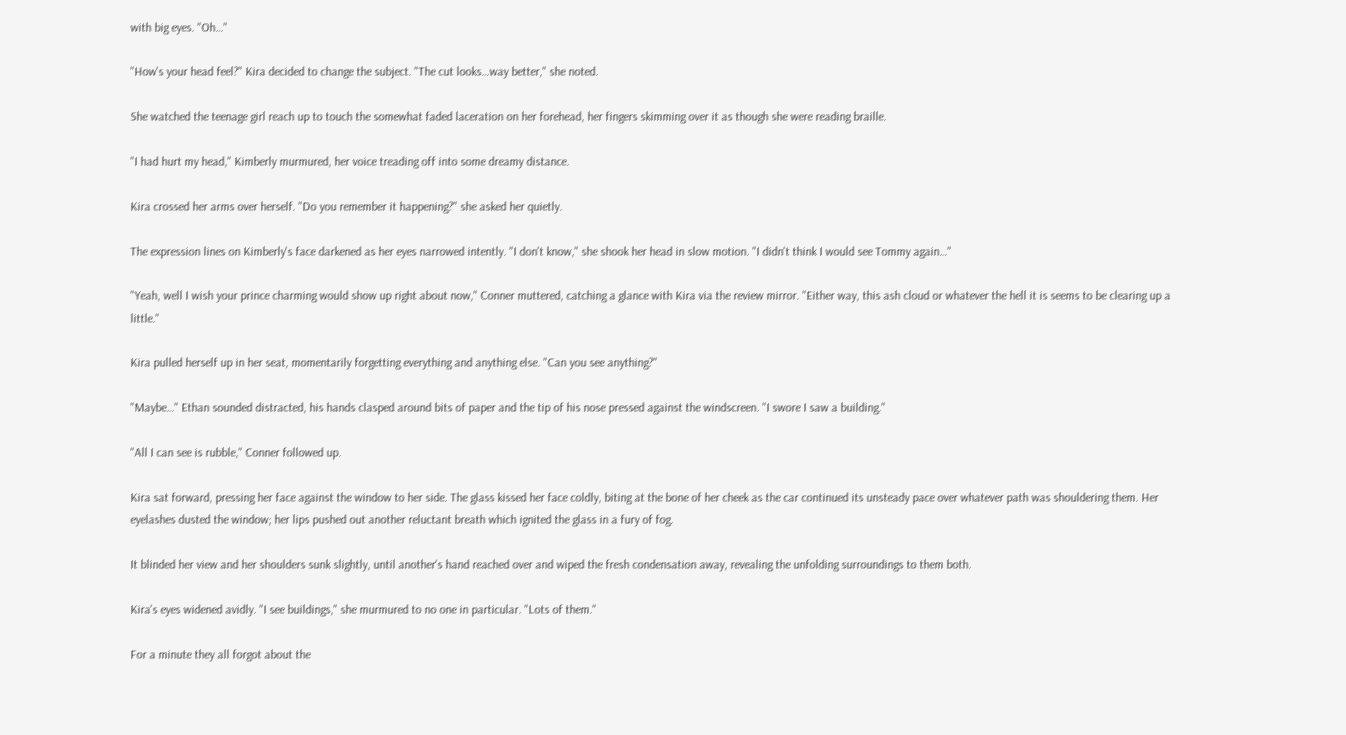with big eyes. "Oh…"

"How's your head feel?" Kira decided to change the subject. "The cut looks…way better," she noted.

She watched the teenage girl reach up to touch the somewhat faded laceration on her forehead, her fingers skimming over it as though she were reading braille.

"I had hurt my head," Kimberly murmured, her voice treading off into some dreamy distance.

Kira crossed her arms over herself. "Do you remember it happening?" she asked her quietly.

The expression lines on Kimberly's face darkened as her eyes narrowed intently. "I don't know," she shook her head in slow motion. "I didn't think I would see Tommy again…"

"Yeah, well I wish your prince charming would show up right about now," Conner muttered, catching a glance with Kira via the review mirror. "Either way, this ash cloud or whatever the hell it is seems to be clearing up a little."

Kira pulled herself up in her seat, momentarily forgetting everything and anything else. "Can you see anything?"

"Maybe…" Ethan sounded distracted, his hands clasped around bits of paper and the tip of his nose pressed against the windscreen. "I swore I saw a building."

"All I can see is rubble," Conner followed up.

Kira sat forward, pressing her face against the window to her side. The glass kissed her face coldly, biting at the bone of her cheek as the car continued its unsteady pace over whatever path was shouldering them. Her eyelashes dusted the window; her lips pushed out another reluctant breath which ignited the glass in a fury of fog.

It blinded her view and her shoulders sunk slightly, until another's hand reached over and wiped the fresh condensation away, revealing the unfolding surroundings to them both.

Kira's eyes widened avidly. "I see buildings," she murmured to no one in particular. "Lots of them."

For a minute they all forgot about the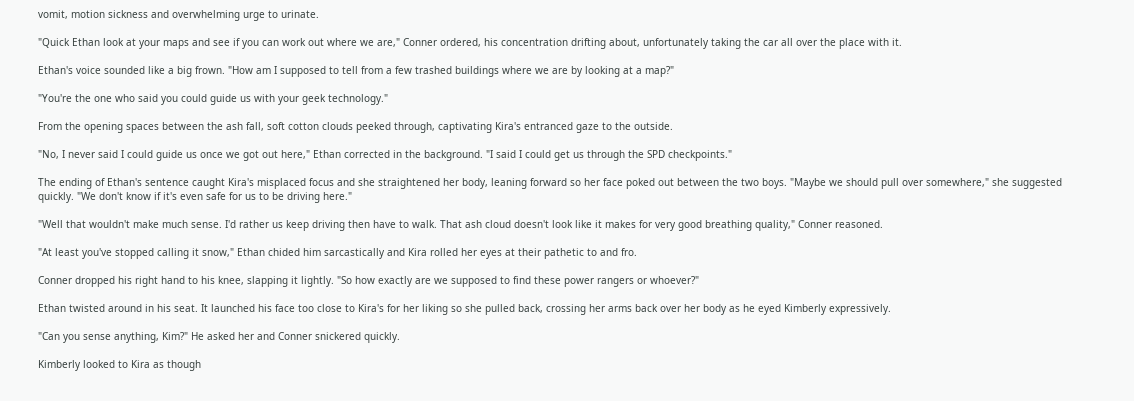vomit, motion sickness and overwhelming urge to urinate.

"Quick Ethan look at your maps and see if you can work out where we are," Conner ordered, his concentration drifting about, unfortunately taking the car all over the place with it.

Ethan's voice sounded like a big frown. "How am I supposed to tell from a few trashed buildings where we are by looking at a map?"

"You're the one who said you could guide us with your geek technology."

From the opening spaces between the ash fall, soft cotton clouds peeked through, captivating Kira's entranced gaze to the outside.

"No, I never said I could guide us once we got out here," Ethan corrected in the background. "I said I could get us through the SPD checkpoints."

The ending of Ethan's sentence caught Kira's misplaced focus and she straightened her body, leaning forward so her face poked out between the two boys. "Maybe we should pull over somewhere," she suggested quickly. "We don't know if it's even safe for us to be driving here."

"Well that wouldn't make much sense. I'd rather us keep driving then have to walk. That ash cloud doesn't look like it makes for very good breathing quality," Conner reasoned.

"At least you've stopped calling it snow," Ethan chided him sarcastically and Kira rolled her eyes at their pathetic to and fro.

Conner dropped his right hand to his knee, slapping it lightly. "So how exactly are we supposed to find these power rangers or whoever?"

Ethan twisted around in his seat. It launched his face too close to Kira's for her liking so she pulled back, crossing her arms back over her body as he eyed Kimberly expressively.

"Can you sense anything, Kim?" He asked her and Conner snickered quickly.

Kimberly looked to Kira as though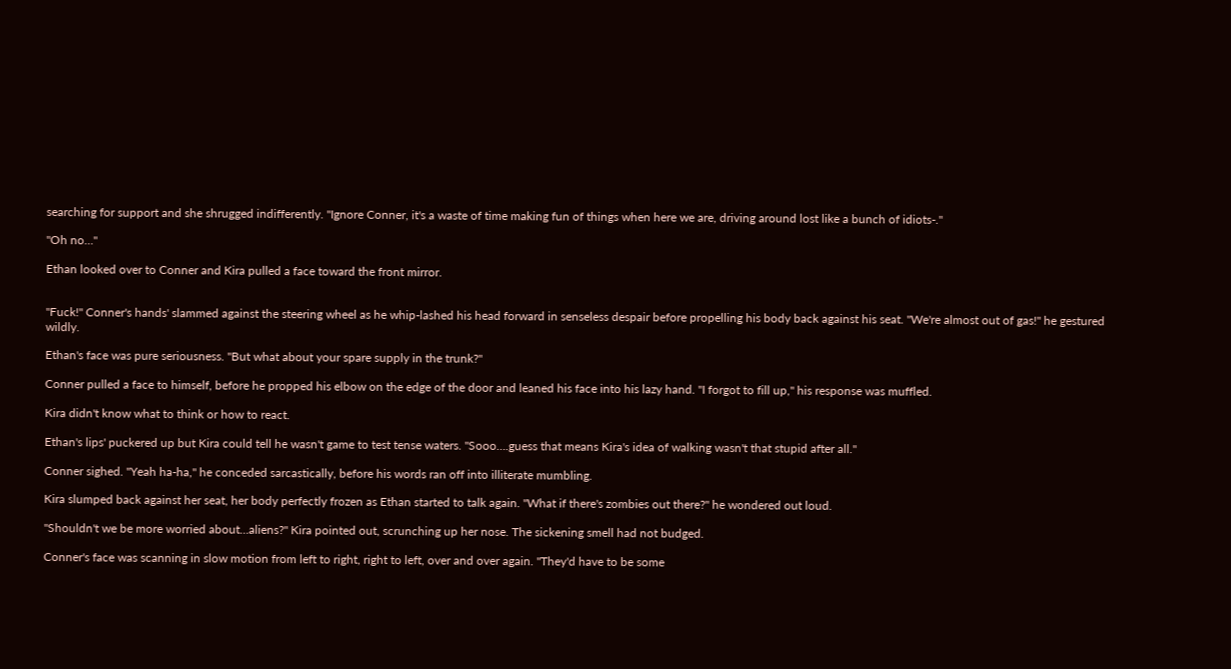searching for support and she shrugged indifferently. "Ignore Conner, it's a waste of time making fun of things when here we are, driving around lost like a bunch of idiots-."

"Oh no…"

Ethan looked over to Conner and Kira pulled a face toward the front mirror.


"Fuck!" Conner's hands' slammed against the steering wheel as he whip-lashed his head forward in senseless despair before propelling his body back against his seat. "We're almost out of gas!" he gestured wildly.

Ethan's face was pure seriousness. "But what about your spare supply in the trunk?"

Conner pulled a face to himself, before he propped his elbow on the edge of the door and leaned his face into his lazy hand. "I forgot to fill up," his response was muffled.

Kira didn't know what to think or how to react.

Ethan's lips' puckered up but Kira could tell he wasn't game to test tense waters. "Sooo….guess that means Kira's idea of walking wasn't that stupid after all."

Conner sighed. "Yeah ha-ha," he conceded sarcastically, before his words ran off into illiterate mumbling.

Kira slumped back against her seat, her body perfectly frozen as Ethan started to talk again. "What if there's zombies out there?" he wondered out loud.

"Shouldn't we be more worried about…aliens?" Kira pointed out, scrunching up her nose. The sickening smell had not budged.

Conner's face was scanning in slow motion from left to right, right to left, over and over again. "They'd have to be some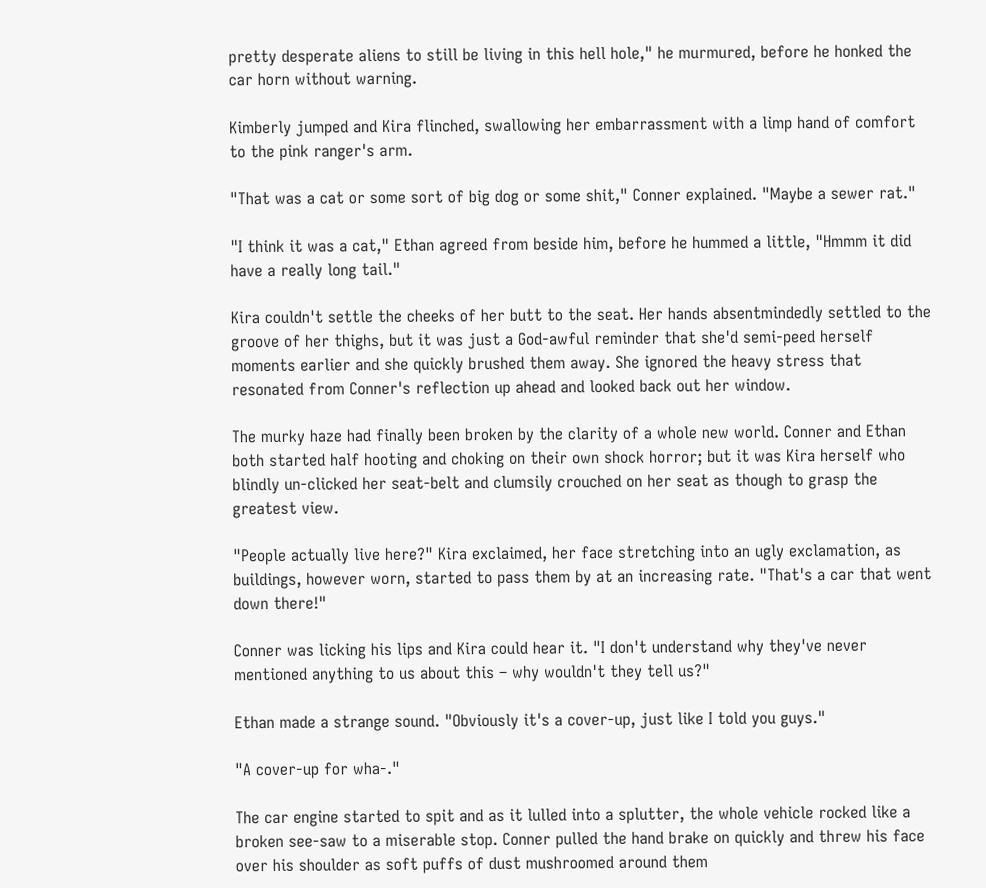pretty desperate aliens to still be living in this hell hole," he murmured, before he honked the car horn without warning.

Kimberly jumped and Kira flinched, swallowing her embarrassment with a limp hand of comfort to the pink ranger's arm.

"That was a cat or some sort of big dog or some shit," Conner explained. "Maybe a sewer rat."

"I think it was a cat," Ethan agreed from beside him, before he hummed a little, "Hmmm it did have a really long tail."

Kira couldn't settle the cheeks of her butt to the seat. Her hands absentmindedly settled to the groove of her thighs, but it was just a God-awful reminder that she'd semi-peed herself moments earlier and she quickly brushed them away. She ignored the heavy stress that resonated from Conner's reflection up ahead and looked back out her window.

The murky haze had finally been broken by the clarity of a whole new world. Conner and Ethan both started half hooting and choking on their own shock horror; but it was Kira herself who blindly un-clicked her seat-belt and clumsily crouched on her seat as though to grasp the greatest view.

"People actually live here?" Kira exclaimed, her face stretching into an ugly exclamation, as buildings, however worn, started to pass them by at an increasing rate. "That's a car that went down there!"

Conner was licking his lips and Kira could hear it. "I don't understand why they've never mentioned anything to us about this – why wouldn't they tell us?"

Ethan made a strange sound. "Obviously it's a cover-up, just like I told you guys."

"A cover-up for wha-."

The car engine started to spit and as it lulled into a splutter, the whole vehicle rocked like a broken see-saw to a miserable stop. Conner pulled the hand brake on quickly and threw his face over his shoulder as soft puffs of dust mushroomed around them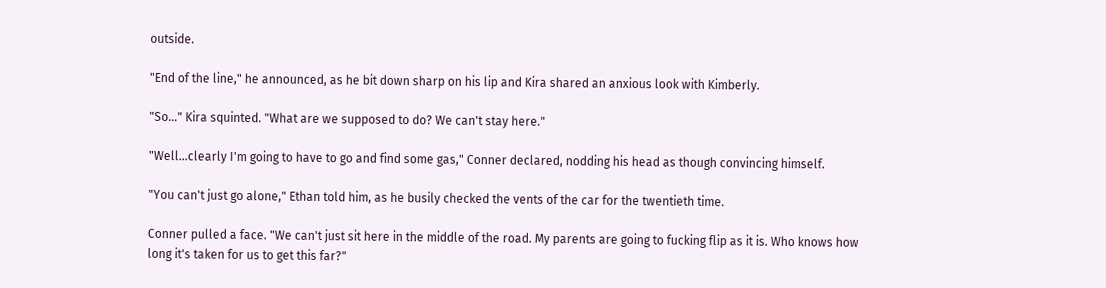outside.

"End of the line," he announced, as he bit down sharp on his lip and Kira shared an anxious look with Kimberly.

"So…" Kira squinted. "What are we supposed to do? We can't stay here."

"Well…clearly I'm going to have to go and find some gas," Conner declared, nodding his head as though convincing himself.

"You can't just go alone," Ethan told him, as he busily checked the vents of the car for the twentieth time.

Conner pulled a face. "We can't just sit here in the middle of the road. My parents are going to fucking flip as it is. Who knows how long it's taken for us to get this far?"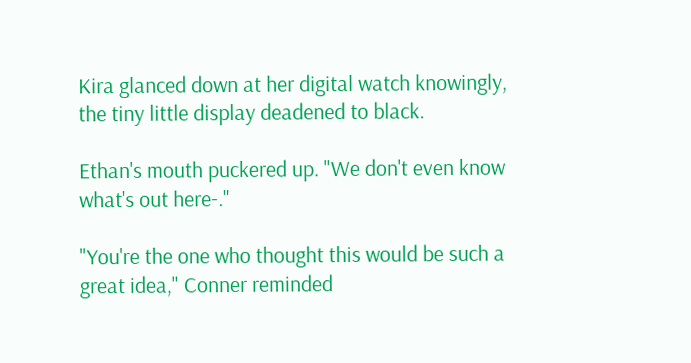Kira glanced down at her digital watch knowingly, the tiny little display deadened to black.

Ethan's mouth puckered up. "We don't even know what's out here-."

"You're the one who thought this would be such a great idea," Conner reminded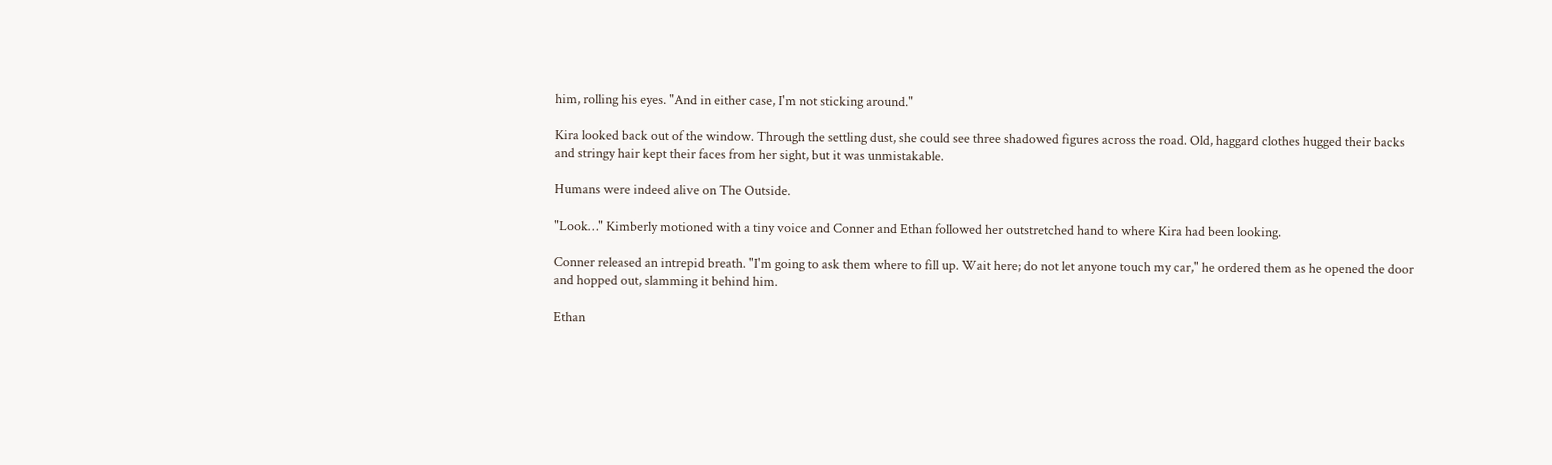him, rolling his eyes. "And in either case, I'm not sticking around."

Kira looked back out of the window. Through the settling dust, she could see three shadowed figures across the road. Old, haggard clothes hugged their backs and stringy hair kept their faces from her sight, but it was unmistakable.

Humans were indeed alive on The Outside.

"Look…" Kimberly motioned with a tiny voice and Conner and Ethan followed her outstretched hand to where Kira had been looking.

Conner released an intrepid breath. "I'm going to ask them where to fill up. Wait here; do not let anyone touch my car," he ordered them as he opened the door and hopped out, slamming it behind him.

Ethan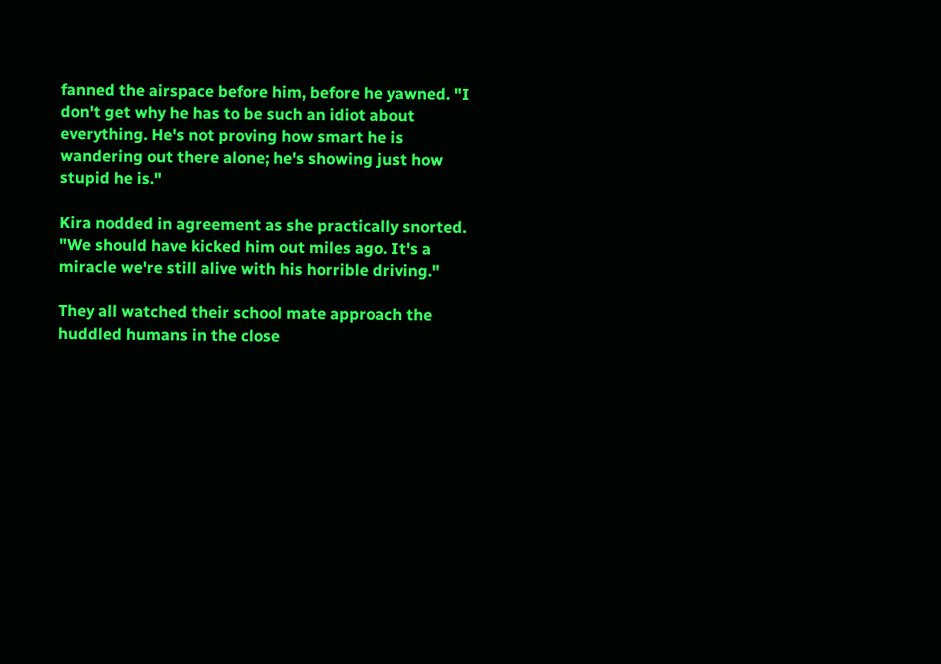fanned the airspace before him, before he yawned. "I don't get why he has to be such an idiot about everything. He's not proving how smart he is wandering out there alone; he's showing just how stupid he is."

Kira nodded in agreement as she practically snorted. "We should have kicked him out miles ago. It's a miracle we're still alive with his horrible driving."

They all watched their school mate approach the huddled humans in the close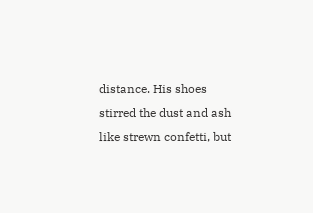distance. His shoes stirred the dust and ash like strewn confetti, but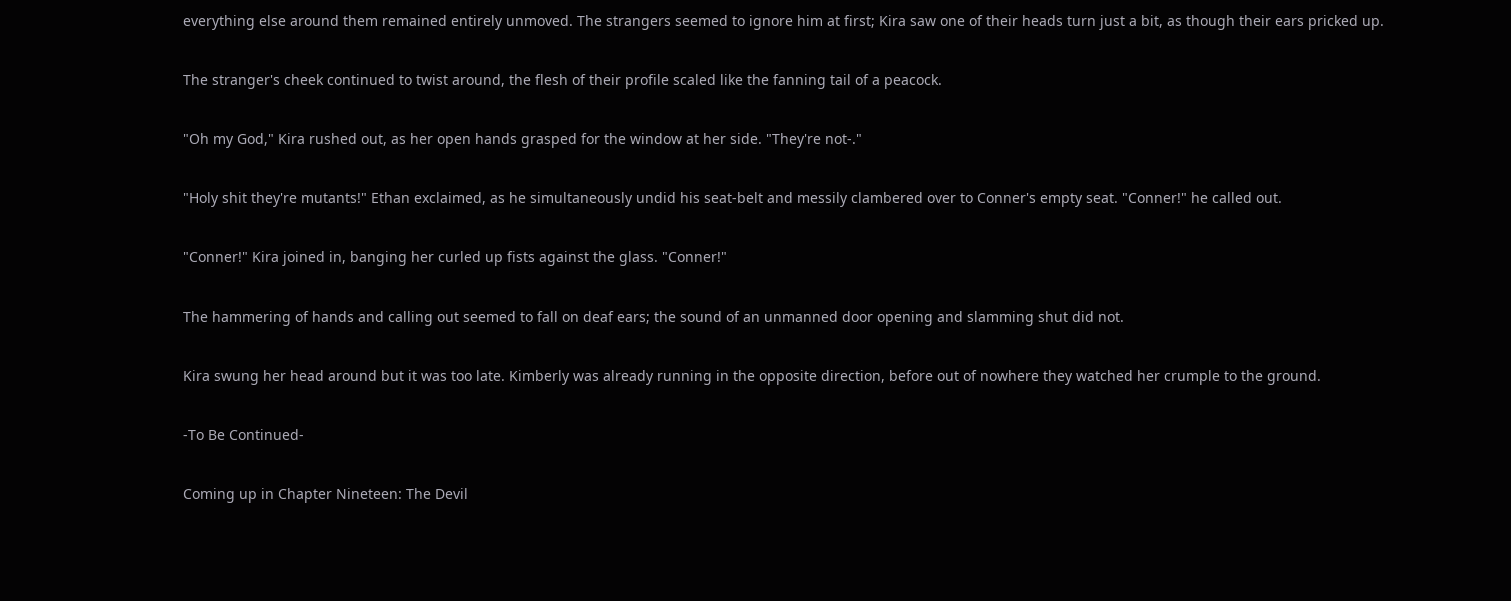everything else around them remained entirely unmoved. The strangers seemed to ignore him at first; Kira saw one of their heads turn just a bit, as though their ears pricked up.

The stranger's cheek continued to twist around, the flesh of their profile scaled like the fanning tail of a peacock.

"Oh my God," Kira rushed out, as her open hands grasped for the window at her side. "They're not-."

"Holy shit they're mutants!" Ethan exclaimed, as he simultaneously undid his seat-belt and messily clambered over to Conner's empty seat. "Conner!" he called out.

"Conner!" Kira joined in, banging her curled up fists against the glass. "Conner!"

The hammering of hands and calling out seemed to fall on deaf ears; the sound of an unmanned door opening and slamming shut did not.

Kira swung her head around but it was too late. Kimberly was already running in the opposite direction, before out of nowhere they watched her crumple to the ground.

-To Be Continued-

Coming up in Chapter Nineteen: The Devil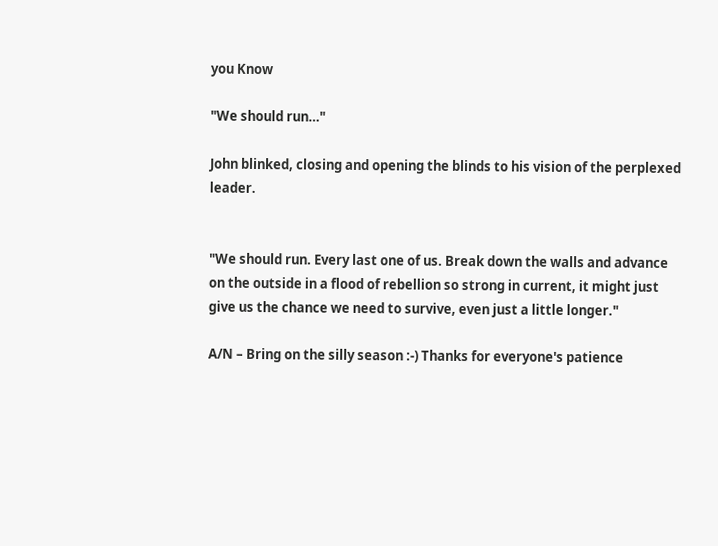you Know

"We should run…"

John blinked, closing and opening the blinds to his vision of the perplexed leader.


"We should run. Every last one of us. Break down the walls and advance on the outside in a flood of rebellion so strong in current, it might just give us the chance we need to survive, even just a little longer."

A/N – Bring on the silly season :-) Thanks for everyone's patience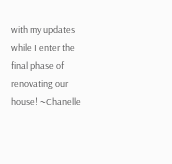with my updates while I enter the final phase of renovating our house! ~Chanelle